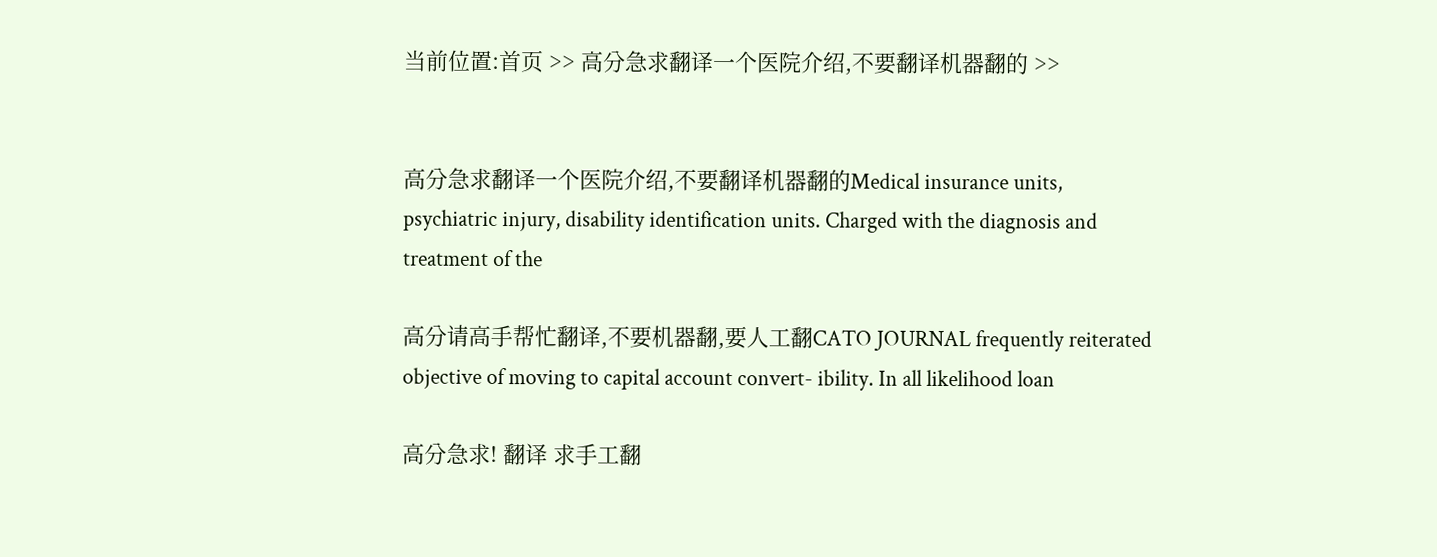当前位置:首页 >> 高分急求翻译一个医院介绍,不要翻译机器翻的 >>


高分急求翻译一个医院介绍,不要翻译机器翻的Medical insurance units, psychiatric injury, disability identification units. Charged with the diagnosis and treatment of the

高分请高手帮忙翻译,不要机器翻,要人工翻CATO JOURNAL frequently reiterated objective of moving to capital account convert- ibility. In all likelihood loan

高分急求! 翻译 求手工翻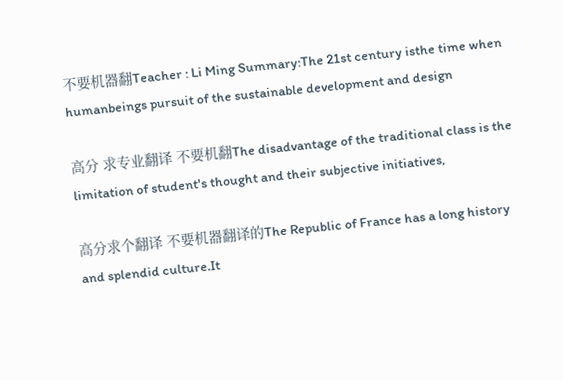不要机器翻Teacher : Li Ming Summary:The 21st century isthe time when humanbeings pursuit of the sustainable development and design

高分 求专业翻译 不要机翻The disadvantage of the traditional class is the limitation of student's thought and their subjective initiatives,

高分求个翻译 不要机器翻译的The Republic of France has a long history and splendid culture.It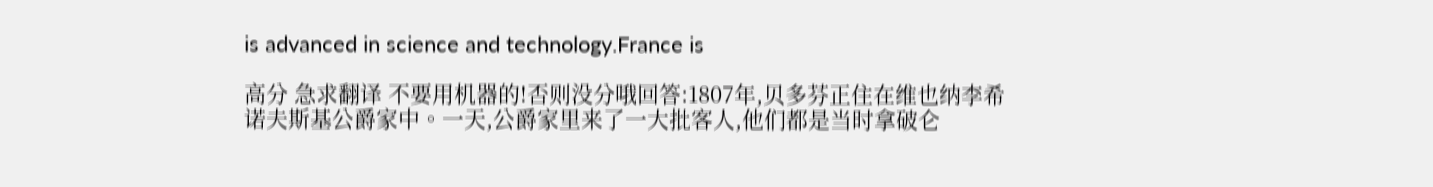is advanced in science and technology.France is

高分 急求翻译 不要用机器的!否则没分哦回答:1807年,贝多芬正住在维也纳李希诺夫斯基公爵家中。一天,公爵家里来了一大批客人,他们都是当时拿破仑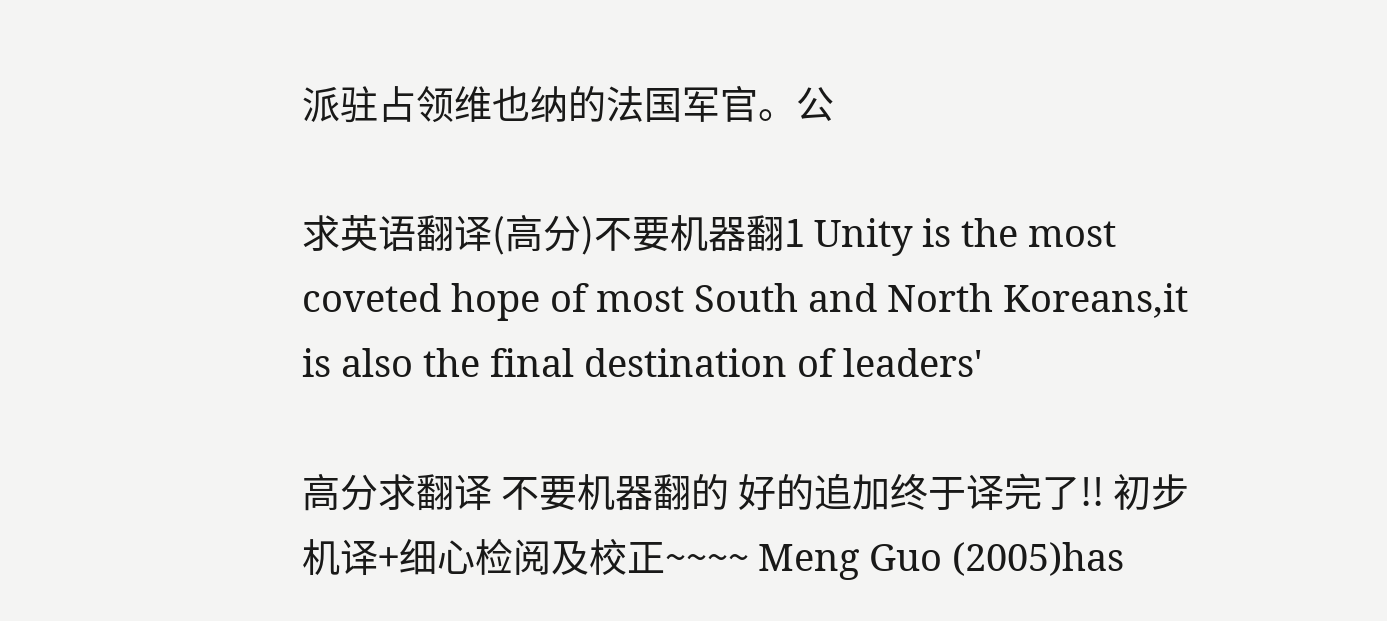派驻占领维也纳的法国军官。公

求英语翻译(高分)不要机器翻1 Unity is the most coveted hope of most South and North Koreans,it is also the final destination of leaders'

高分求翻译 不要机器翻的 好的追加终于译完了!! 初步机译+细心检阅及校正~~~~ Meng Guo (2005)has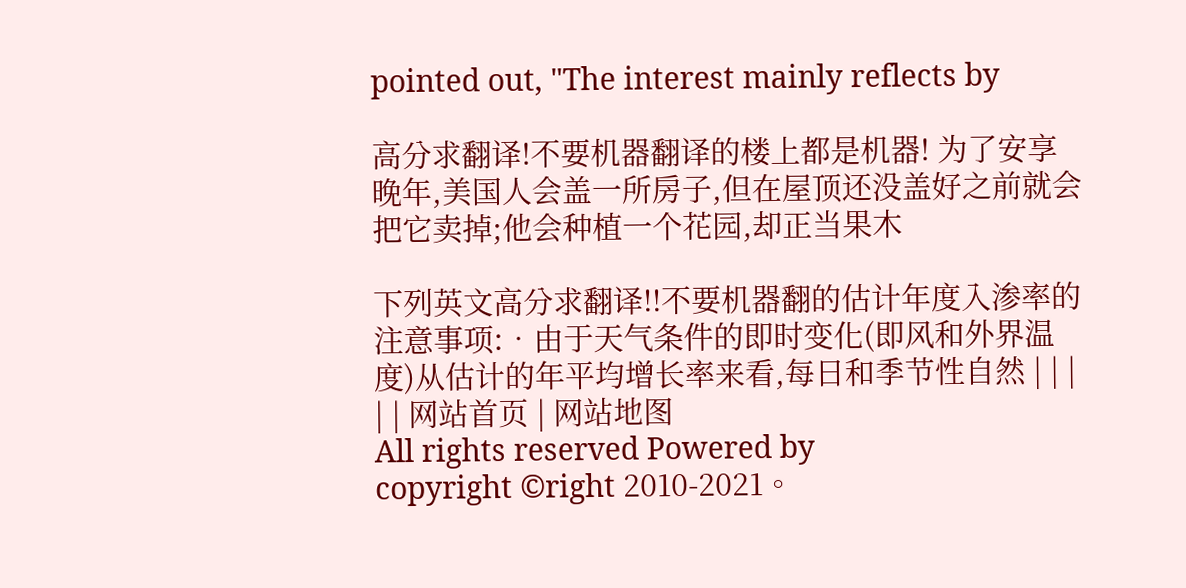pointed out, "The interest mainly reflects by

高分求翻译!不要机器翻译的楼上都是机器! 为了安享晚年,美国人会盖一所房子,但在屋顶还没盖好之前就会把它卖掉;他会种植一个花园,却正当果木

下列英文高分求翻译!!不要机器翻的估计年度入渗率的注意事项:•由于天气条件的即时变化(即风和外界温度)从估计的年平均增长率来看,每日和季节性自然 | | | | | 网站首页 | 网站地图
All rights reserved Powered by
copyright ©right 2010-2021。